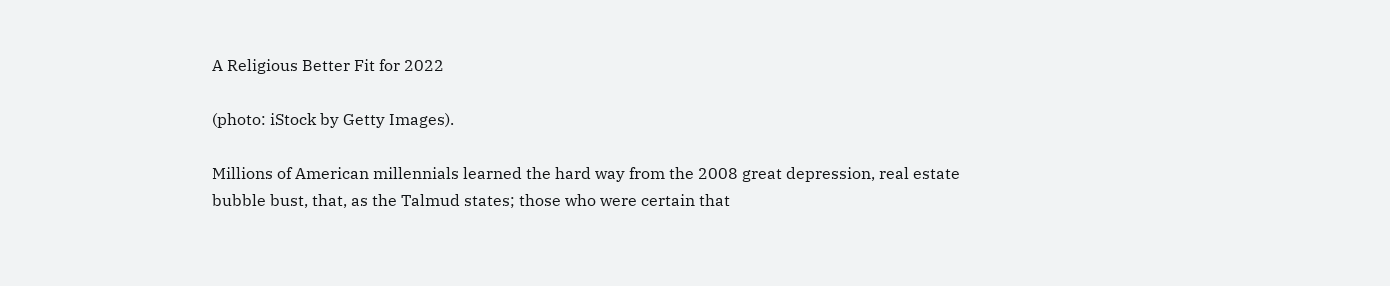A Religious Better Fit for 2022

(photo: iStock by Getty Images).

Millions of American millennials learned the hard way from the 2008 great depression, real estate bubble bust, that, as the Talmud states; those who were certain that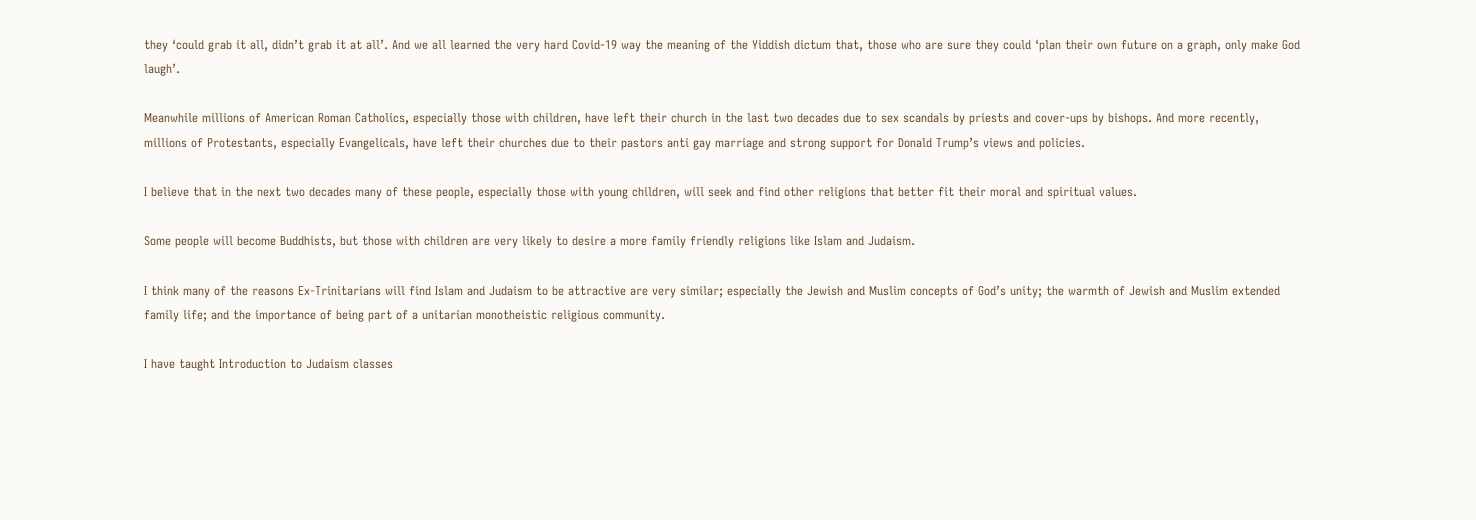they ‘could grab it all, didn’t grab it at all’. And we all learned the very hard Covid-19 way the meaning of the Yiddish dictum that, those who are sure they could ‘plan their own future on a graph, only make God laugh’.

Meanwhile millions of American Roman Catholics, especially those with children, have left their church in the last two decades due to sex scandals by priests and cover-ups by bishops. And more recently, millions of Protestants, especially Evangelicals, have left their churches due to their pastors anti gay marriage and strong support for Donald Trump’s views and policies.

I believe that in the next two decades many of these people, especially those with young children, will seek and find other religions that better fit their moral and spiritual values.

Some people will become Buddhists, but those with children are very likely to desire a more family friendly religions like Islam and Judaism.

I think many of the reasons Ex-Trinitarians will find Islam and Judaism to be attractive are very similar; especially the Jewish and Muslim concepts of God’s unity; the warmth of Jewish and Muslim extended family life; and the importance of being part of a unitarian monotheistic religious community.

I have taught Introduction to Judaism classes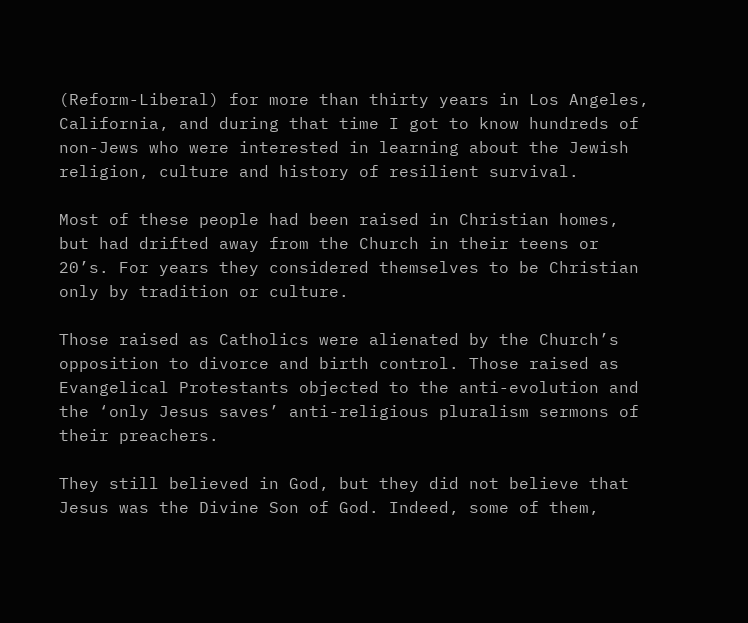(Reform-Liberal) for more than thirty years in Los Angeles, California, and during that time I got to know hundreds of non-Jews who were interested in learning about the Jewish religion, culture and history of resilient survival.

Most of these people had been raised in Christian homes, but had drifted away from the Church in their teens or 20’s. For years they considered themselves to be Christian only by tradition or culture.

Those raised as Catholics were alienated by the Church’s opposition to divorce and birth control. Those raised as Evangelical Protestants objected to the anti-evolution and the ‘only Jesus saves’ anti-religious pluralism sermons of their preachers.

They still believed in God, but they did not believe that Jesus was the Divine Son of God. Indeed, some of them,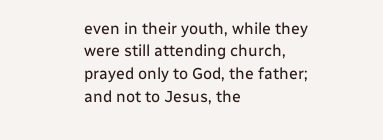even in their youth, while they were still attending church, prayed only to God, the father; and not to Jesus, the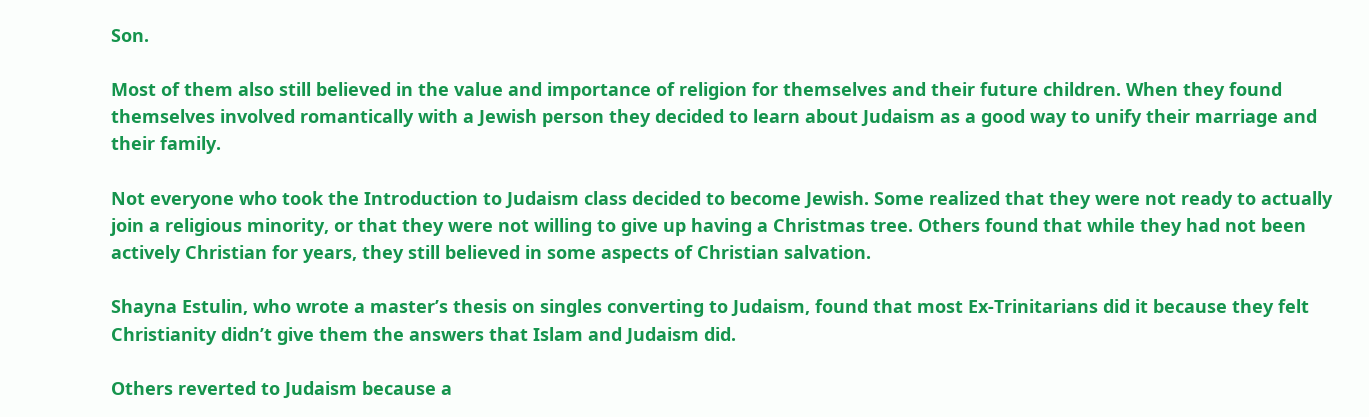Son.

Most of them also still believed in the value and importance of religion for themselves and their future children. When they found themselves involved romantically with a Jewish person they decided to learn about Judaism as a good way to unify their marriage and their family.

Not everyone who took the Introduction to Judaism class decided to become Jewish. Some realized that they were not ready to actually join a religious minority, or that they were not willing to give up having a Christmas tree. Others found that while they had not been actively Christian for years, they still believed in some aspects of Christian salvation.

Shayna Estulin, who wrote a master’s thesis on singles converting to Judaism, found that most Ex-Trinitarians did it because they felt Christianity didn’t give them the answers that Islam and Judaism did.

Others reverted to Judaism because a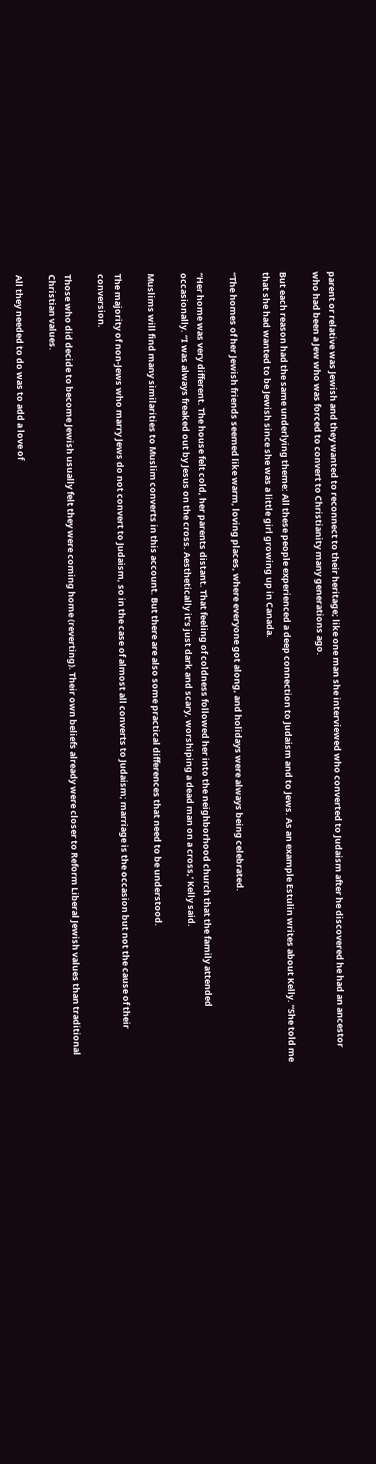parent or relative was Jewish and they wanted to reconnect to their heritage; like one man she interviewed who converted to Judaism after he discovered he had an ancestor who had been a Jew who was forced to convert to Christianity many generations ago.

But each reason had the same underlying theme: All these people experienced a deep connection to Judaism and to Jews. As an example Estulin writes about Kelly. “She told me that she had wanted to be Jewish since she was a little girl growing up in Canada.

“The homes of her Jewish friends seemed like warm, loving places, where everyone got along, and holidays were always being celebrated.

“Her home was very different. The house felt cold, her parents distant. That feeling of coldness followed her into the neighborhood church that the family attended occasionally. “I was always freaked out by Jesus on the cross. Aesthetically it’s just dark and scary, worshiping a dead man on a cross,’ Kelly said.

Muslims will find many similarities to Muslim converts in this account. But there are also some practical differences that need to be understood.

The majority of non-Jews who marry Jews do not convert to Judaism, so in the case of almost all converts to Judaism; marriage is the occasion but not the cause of their conversion.

Those who did decide to become Jewish usually felt they were coming home (reverting). Their own beliefs already were closer to Reform Liberal Jewish values than traditional Christian values.

All they needed to do was to add a love of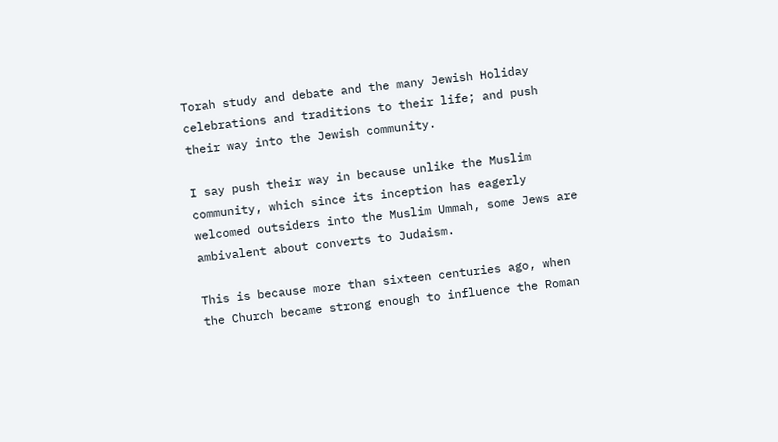Torah study and debate and the many Jewish Holiday celebrations and traditions to their life; and push their way into the Jewish community.

I say push their way in because unlike the Muslim community, which since its inception has eagerly welcomed outsiders into the Muslim Ummah, some Jews are ambivalent about converts to Judaism.

This is because more than sixteen centuries ago, when the Church became strong enough to influence the Roman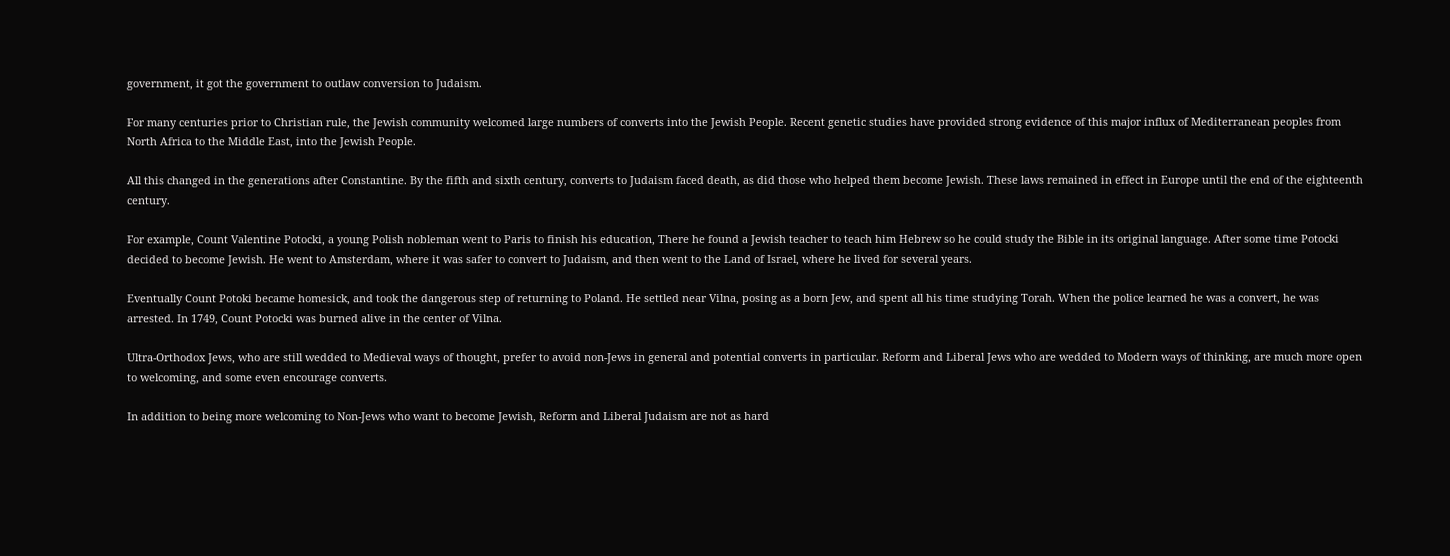government, it got the government to outlaw conversion to Judaism.

For many centuries prior to Christian rule, the Jewish community welcomed large numbers of converts into the Jewish People. Recent genetic studies have provided strong evidence of this major influx of Mediterranean peoples from North Africa to the Middle East, into the Jewish People.

All this changed in the generations after Constantine. By the fifth and sixth century, converts to Judaism faced death, as did those who helped them become Jewish. These laws remained in effect in Europe until the end of the eighteenth century.

For example, Count Valentine Potocki, a young Polish nobleman went to Paris to finish his education, There he found a Jewish teacher to teach him Hebrew so he could study the Bible in its original language. After some time Potocki decided to become Jewish. He went to Amsterdam, where it was safer to convert to Judaism, and then went to the Land of Israel, where he lived for several years.

Eventually Count Potoki became homesick, and took the dangerous step of returning to Poland. He settled near Vilna, posing as a born Jew, and spent all his time studying Torah. When the police learned he was a convert, he was arrested. In 1749, Count Potocki was burned alive in the center of Vilna.

Ultra-Orthodox Jews, who are still wedded to Medieval ways of thought, prefer to avoid non-Jews in general and potential converts in particular. Reform and Liberal Jews who are wedded to Modern ways of thinking, are much more open to welcoming, and some even encourage converts.

In addition to being more welcoming to Non-Jews who want to become Jewish, Reform and Liberal Judaism are not as hard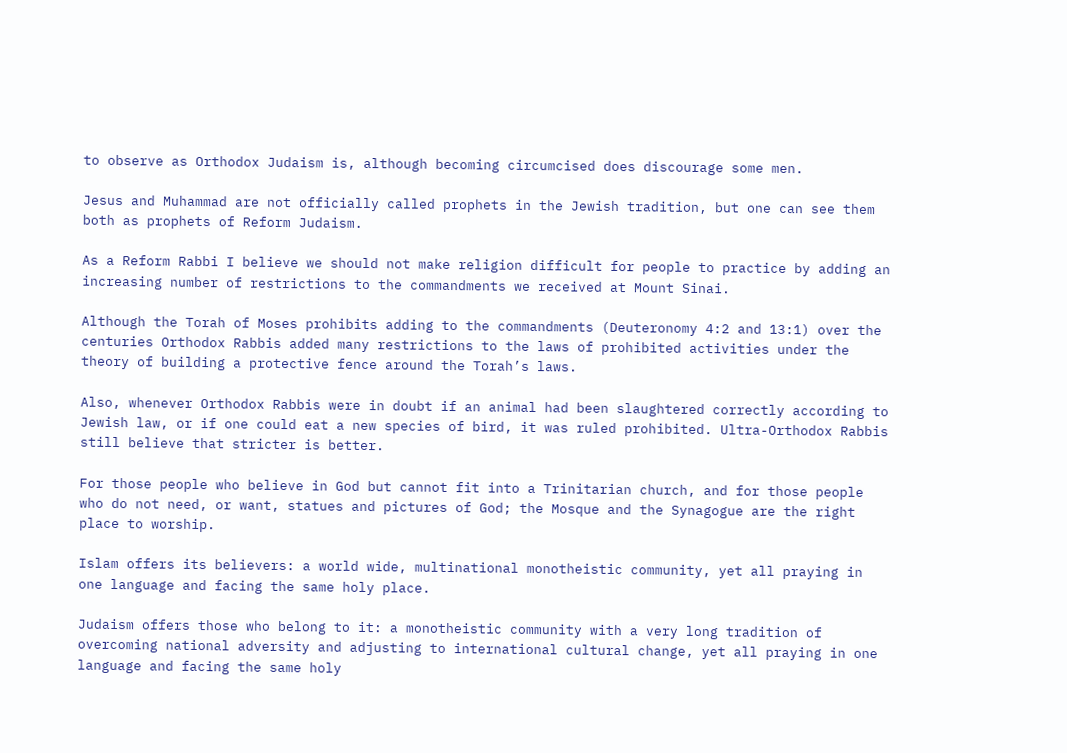to observe as Orthodox Judaism is, although becoming circumcised does discourage some men.

Jesus and Muhammad are not officially called prophets in the Jewish tradition, but one can see them both as prophets of Reform Judaism.

As a Reform Rabbi I believe we should not make religion difficult for people to practice by adding an increasing number of restrictions to the commandments we received at Mount Sinai.

Although the Torah of Moses prohibits adding to the commandments (Deuteronomy 4:2 and 13:1) over the centuries Orthodox Rabbis added many restrictions to the laws of prohibited activities under the theory of building a protective fence around the Torah’s laws.

Also, whenever Orthodox Rabbis were in doubt if an animal had been slaughtered correctly according to Jewish law, or if one could eat a new species of bird, it was ruled prohibited. Ultra-Orthodox Rabbis still believe that stricter is better.

For those people who believe in God but cannot fit into a Trinitarian church, and for those people who do not need, or want, statues and pictures of God; the Mosque and the Synagogue are the right place to worship.

Islam offers its believers: a world wide, multinational monotheistic community, yet all praying in one language and facing the same holy place.

Judaism offers those who belong to it: a monotheistic community with a very long tradition of overcoming national adversity and adjusting to international cultural change, yet all praying in one language and facing the same holy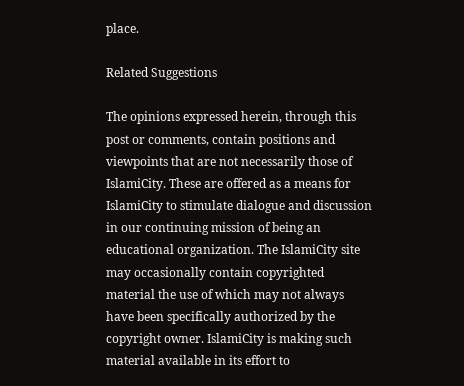place.

Related Suggestions

The opinions expressed herein, through this post or comments, contain positions and viewpoints that are not necessarily those of IslamiCity. These are offered as a means for IslamiCity to stimulate dialogue and discussion in our continuing mission of being an educational organization. The IslamiCity site may occasionally contain copyrighted material the use of which may not always have been specifically authorized by the copyright owner. IslamiCity is making such material available in its effort to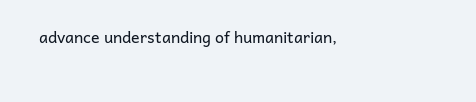advance understanding of humanitarian,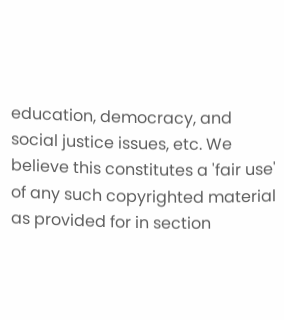education, democracy, and social justice issues, etc. We believe this constitutes a 'fair use' of any such copyrighted material as provided for in section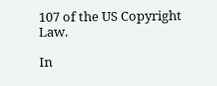107 of the US Copyright Law.

In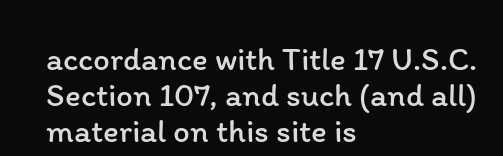accordance with Title 17 U.S.C. Section 107, and such (and all) material on this site is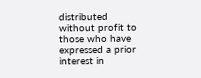distributed without profit to those who have expressed a prior interest in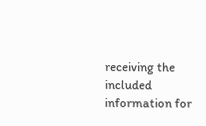receiving the included information for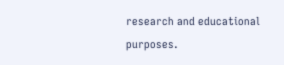research and educational purposes.